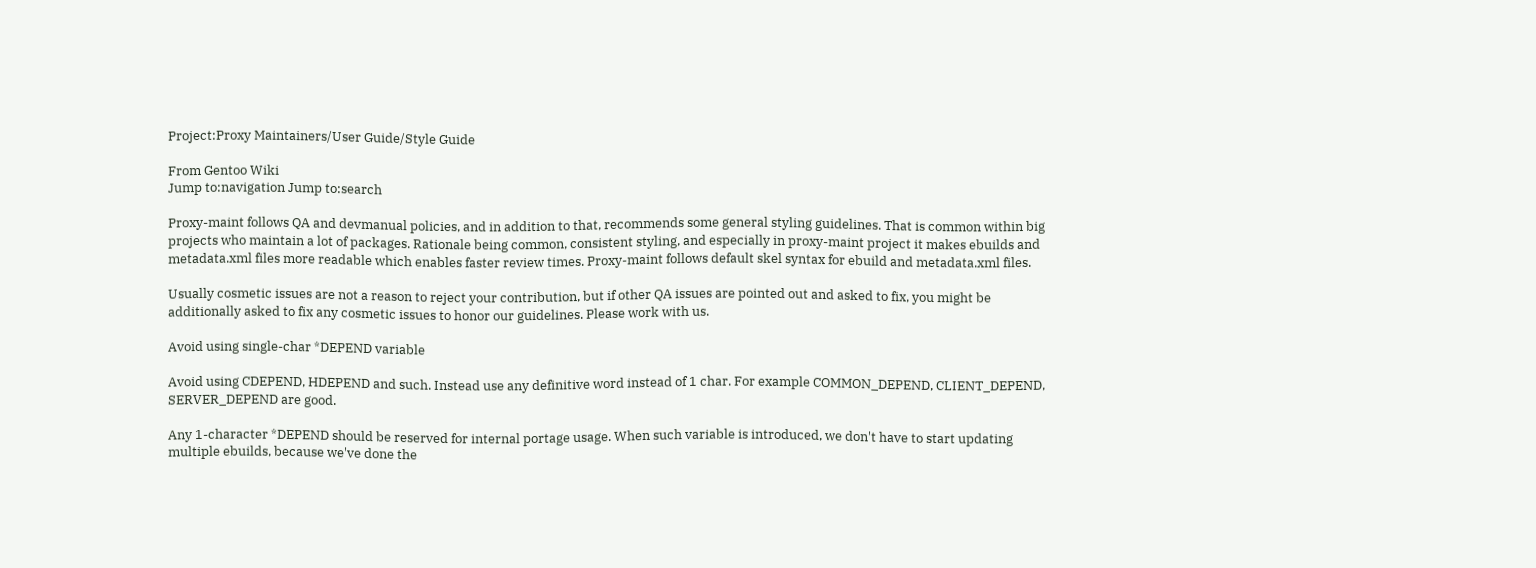Project:Proxy Maintainers/User Guide/Style Guide

From Gentoo Wiki
Jump to:navigation Jump to:search

Proxy-maint follows QA and devmanual policies, and in addition to that, recommends some general styling guidelines. That is common within big projects who maintain a lot of packages. Rationale being common, consistent styling, and especially in proxy-maint project it makes ebuilds and metadata.xml files more readable which enables faster review times. Proxy-maint follows default skel syntax for ebuild and metadata.xml files.

Usually cosmetic issues are not a reason to reject your contribution, but if other QA issues are pointed out and asked to fix, you might be additionally asked to fix any cosmetic issues to honor our guidelines. Please work with us.

Avoid using single-char *DEPEND variable

Avoid using CDEPEND, HDEPEND and such. Instead use any definitive word instead of 1 char. For example COMMON_DEPEND, CLIENT_DEPEND, SERVER_DEPEND are good.

Any 1-character *DEPEND should be reserved for internal portage usage. When such variable is introduced, we don't have to start updating multiple ebuilds, because we've done the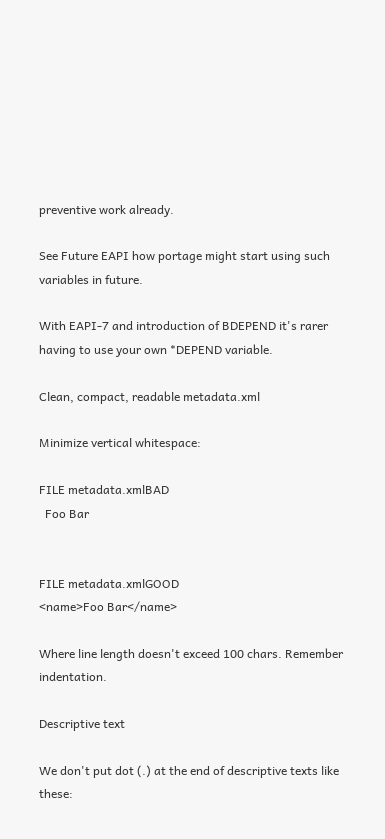preventive work already.

See Future EAPI how portage might start using such variables in future.

With EAPI-7 and introduction of BDEPEND it's rarer having to use your own *DEPEND variable.

Clean, compact, readable metadata.xml

Minimize vertical whitespace:

FILE metadata.xmlBAD
  Foo Bar


FILE metadata.xmlGOOD
<name>Foo Bar</name>

Where line length doesn't exceed 100 chars. Remember indentation.

Descriptive text

We don't put dot (.) at the end of descriptive texts like these: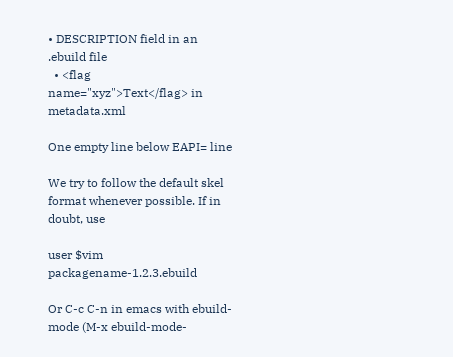• DESCRIPTION field in an .ebuild file
  • <flag name="xyz">Text</flag> in metadata.xml

One empty line below EAPI= line

We try to follow the default skel format whenever possible. If in doubt, use

user $vim packagename-1.2.3.ebuild

Or C-c C-n in emacs with ebuild-mode (M-x ebuild-mode-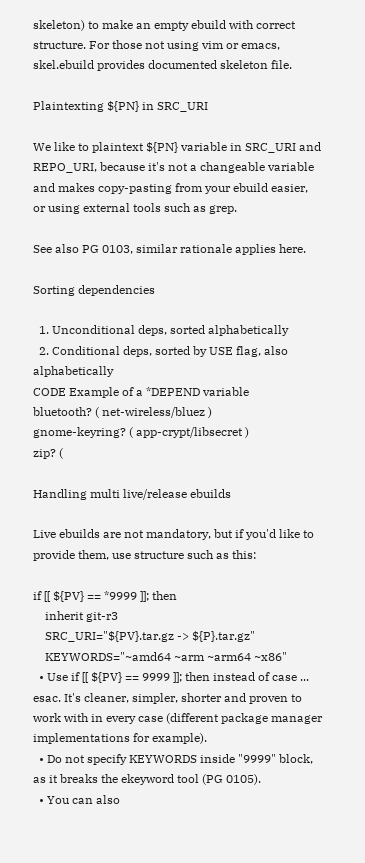skeleton) to make an empty ebuild with correct structure. For those not using vim or emacs, skel.ebuild provides documented skeleton file.

Plaintexting ${PN} in SRC_URI

We like to plaintext ${PN} variable in SRC_URI and REPO_URI, because it's not a changeable variable and makes copy-pasting from your ebuild easier, or using external tools such as grep.

See also PG 0103, similar rationale applies here.

Sorting dependencies

  1. Unconditional deps, sorted alphabetically
  2. Conditional deps, sorted by USE flag, also alphabetically
CODE Example of a *DEPEND variable
bluetooth? ( net-wireless/bluez )
gnome-keyring? ( app-crypt/libsecret )
zip? (

Handling multi live/release ebuilds

Live ebuilds are not mandatory, but if you'd like to provide them, use structure such as this:

if [[ ${PV} == *9999 ]]; then
    inherit git-r3
    SRC_URI="${PV}.tar.gz -> ${P}.tar.gz"
    KEYWORDS="~amd64 ~arm ~arm64 ~x86"
  • Use if [[ ${PV} == 9999 ]]; then instead of case ... esac. It's cleaner, simpler, shorter and proven to work with in every case (different package manager implementations for example).
  • Do not specify KEYWORDS inside "9999" block, as it breaks the ekeyword tool (PG 0105).
  • You can also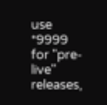use *9999 for "pre-live" releases,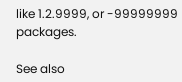like 1.2.9999, or -99999999 packages.

See also